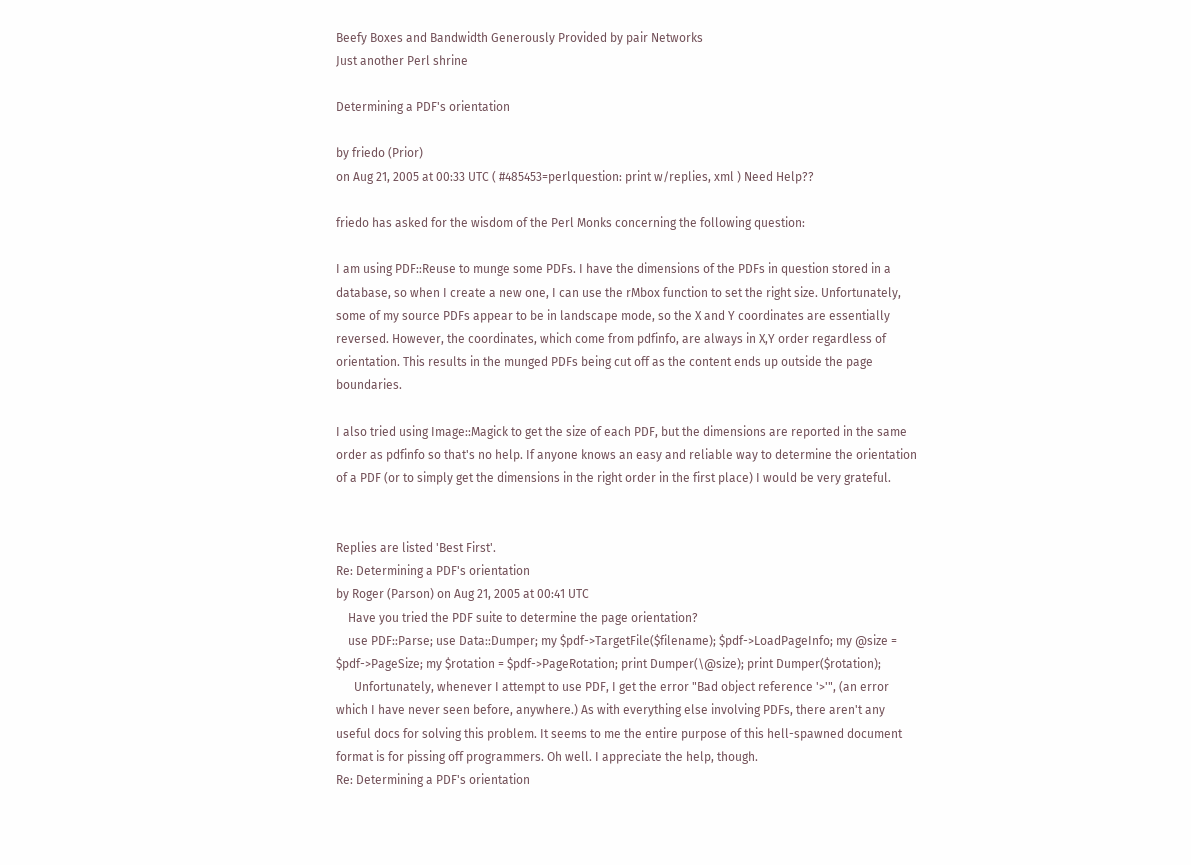Beefy Boxes and Bandwidth Generously Provided by pair Networks
Just another Perl shrine

Determining a PDF's orientation

by friedo (Prior)
on Aug 21, 2005 at 00:33 UTC ( #485453=perlquestion: print w/replies, xml ) Need Help??

friedo has asked for the wisdom of the Perl Monks concerning the following question:

I am using PDF::Reuse to munge some PDFs. I have the dimensions of the PDFs in question stored in a database, so when I create a new one, I can use the rMbox function to set the right size. Unfortunately, some of my source PDFs appear to be in landscape mode, so the X and Y coordinates are essentially reversed. However, the coordinates, which come from pdfinfo, are always in X,Y order regardless of orientation. This results in the munged PDFs being cut off as the content ends up outside the page boundaries.

I also tried using Image::Magick to get the size of each PDF, but the dimensions are reported in the same order as pdfinfo so that's no help. If anyone knows an easy and reliable way to determine the orientation of a PDF (or to simply get the dimensions in the right order in the first place) I would be very grateful.


Replies are listed 'Best First'.
Re: Determining a PDF's orientation
by Roger (Parson) on Aug 21, 2005 at 00:41 UTC
    Have you tried the PDF suite to determine the page orientation?
    use PDF::Parse; use Data::Dumper; my $pdf->TargetFile($filename); $pdf->LoadPageInfo; my @size = $pdf->PageSize; my $rotation = $pdf->PageRotation; print Dumper(\@size); print Dumper($rotation);
      Unfortunately, whenever I attempt to use PDF, I get the error "Bad object reference '>'", (an error which I have never seen before, anywhere.) As with everything else involving PDFs, there aren't any useful docs for solving this problem. It seems to me the entire purpose of this hell-spawned document format is for pissing off programmers. Oh well. I appreciate the help, though.
Re: Determining a PDF's orientation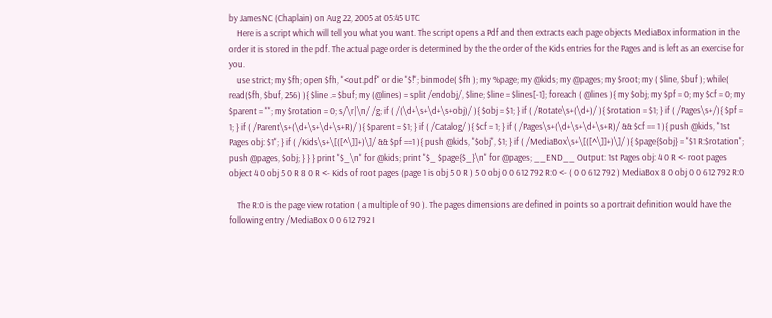by JamesNC (Chaplain) on Aug 22, 2005 at 05:45 UTC
    Here is a script which will tell you what you want. The script opens a Pdf and then extracts each page objects MediaBox information in the order it is stored in the pdf. The actual page order is determined by the the order of the Kids entries for the Pages and is left as an exercise for you.
    use strict; my $fh; open $fh, "<out.pdf" or die "$!"; binmode( $fh ); my %page; my @kids; my @pages; my $root; my ( $line, $buf ); while( read($fh, $buf, 256) ){ $line .= $buf; my (@lines) = split /endobj/, $line; $line = $lines[-1]; foreach ( @lines ){ my $obj; my $pf = 0; my $cf = 0; my $parent = ""; my $rotation = 0; s/\r|\n/ /g; if ( /(\d+\s+\d+\s+obj)/ ){ $obj = $1; } if ( /Rotate\s+(\d+)/ ){ $rotation = $1; } if ( /Pages\s+/){ $pf = 1; } if ( /Parent\s+(\d+\s+\d+\s+R)/ ){ $parent = $1; } if ( /Catalog/ ){ $cf = 1; } if ( /Pages\s+(\d+\s+\d+\s+R)/ && $cf == 1 ){ push @kids, "1st Pages obj: $1"; } if ( /Kids\s+\[([^\]]+)\]/ && $pf ==1 ){ push @kids, "$obj", $1; } if ( /MediaBox\s+\[([^\]]+)\]/ ){ $page{$obj} = "$1 R:$rotation"; push @pages, $obj; } } } print "$_\n" for @kids; print "$_ $page{$_}\n" for @pages; __END__ Output: 1st Pages obj: 4 0 R <- root pages object 4 0 obj 5 0 R 8 0 R <- Kids of root pages (page 1 is obj 5 0 R ) 5 0 obj 0 0 612 792 R:0 <- ( 0 0 612 792 ) MediaBox 8 0 obj 0 0 612 792 R:0

    The R:0 is the page view rotation ( a multiple of 90 ). The pages dimensions are defined in points so a portrait definition would have the following entry /MediaBox 0 0 612 792 I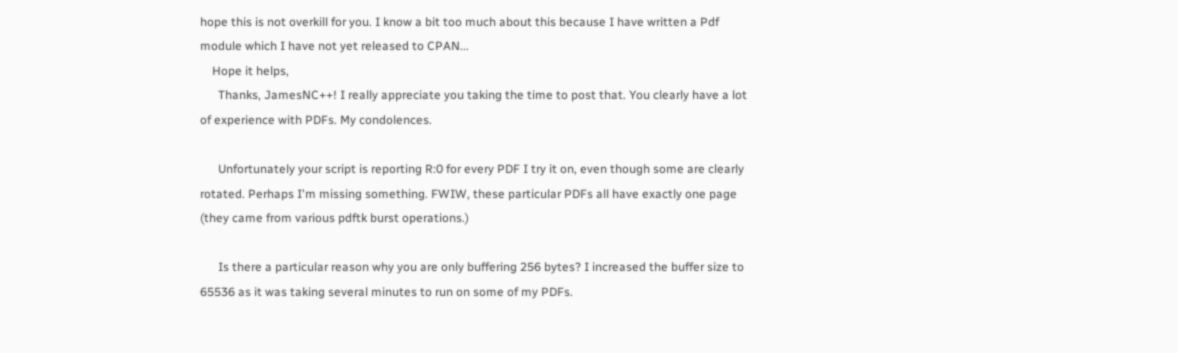hope this is not overkill for you. I know a bit too much about this because I have written a Pdf module which I have not yet released to CPAN...
    Hope it helps,
      Thanks, JamesNC++! I really appreciate you taking the time to post that. You clearly have a lot of experience with PDFs. My condolences.

      Unfortunately your script is reporting R:0 for every PDF I try it on, even though some are clearly rotated. Perhaps I'm missing something. FWIW, these particular PDFs all have exactly one page (they came from various pdftk burst operations.)

      Is there a particular reason why you are only buffering 256 bytes? I increased the buffer size to 65536 as it was taking several minutes to run on some of my PDFs.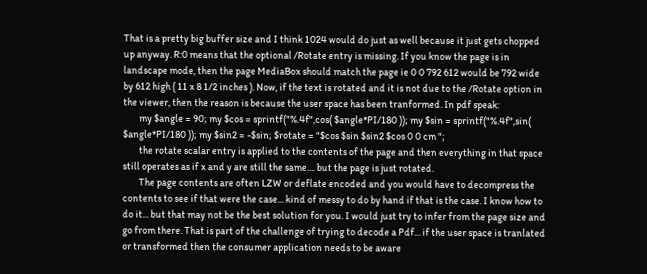That is a pretty big buffer size and I think 1024 would do just as well because it just gets chopped up anyway. R:0 means that the optional /Rotate entry is missing. If you know the page is in landscape mode, then the page MediaBox should match the page ie 0 0 792 612 would be 792 wide by 612 high ( 11 x 8 1/2 inches ). Now, if the text is rotated and it is not due to the /Rotate option in the viewer, then the reason is because the user space has been tranformed. In pdf speak:
        my $angle = 90; my $cos = sprintf("%.4f",cos( $angle*PI/180 )); my $sin = sprintf("%.4f",sin( $angle*PI/180 )); my $sin2 = -$sin; $rotate = "$cos $sin $sin2 $cos 0 0 cm ";
        the rotate scalar entry is applied to the contents of the page and then everything in that space still operates as if x and y are still the same.... but the page is just rotated.
        The page contents are often LZW or deflate encoded and you would have to decompress the contents to see if that were the case... kind of messy to do by hand if that is the case. I know how to do it... but that may not be the best solution for you. I would just try to infer from the page size and go from there. That is part of the challenge of trying to decode a Pdf... if the user space is tranlated or transformed then the consumer application needs to be aware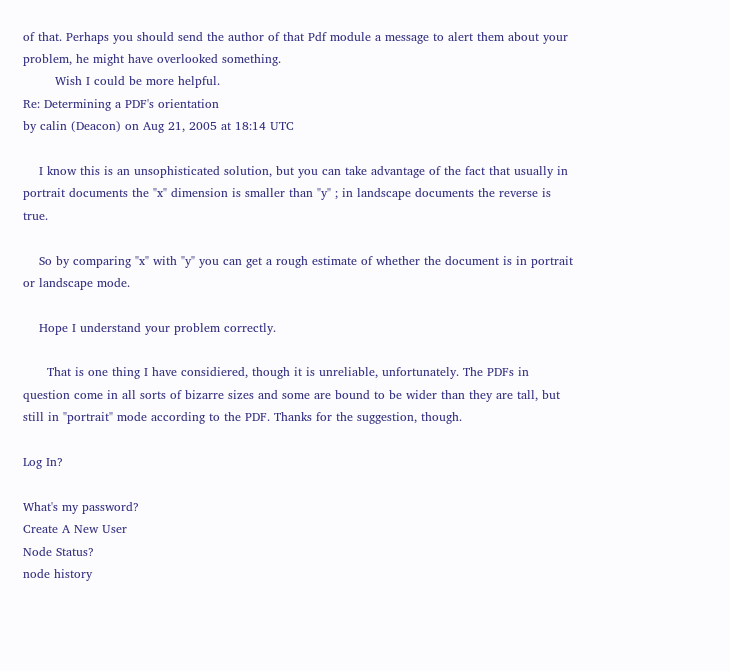of that. Perhaps you should send the author of that Pdf module a message to alert them about your problem, he might have overlooked something.
        Wish I could be more helpful.
Re: Determining a PDF's orientation
by calin (Deacon) on Aug 21, 2005 at 18:14 UTC

    I know this is an unsophisticated solution, but you can take advantage of the fact that usually in portrait documents the "x" dimension is smaller than "y" ; in landscape documents the reverse is true.

    So by comparing "x" with "y" you can get a rough estimate of whether the document is in portrait or landscape mode.

    Hope I understand your problem correctly.

      That is one thing I have considiered, though it is unreliable, unfortunately. The PDFs in question come in all sorts of bizarre sizes and some are bound to be wider than they are tall, but still in "portrait" mode according to the PDF. Thanks for the suggestion, though.

Log In?

What's my password?
Create A New User
Node Status?
node history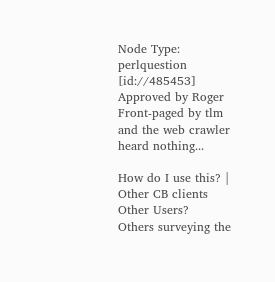Node Type: perlquestion [id://485453]
Approved by Roger
Front-paged by tlm
and the web crawler heard nothing...

How do I use this? | Other CB clients
Other Users?
Others surveying the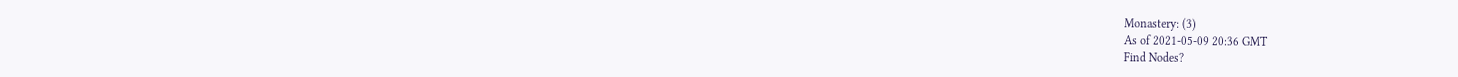Monastery: (3)
As of 2021-05-09 20:36 GMT
Find Nodes?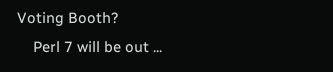Voting Booth?
    Perl 7 will be out ...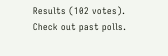Results (102 votes). Check out past polls.